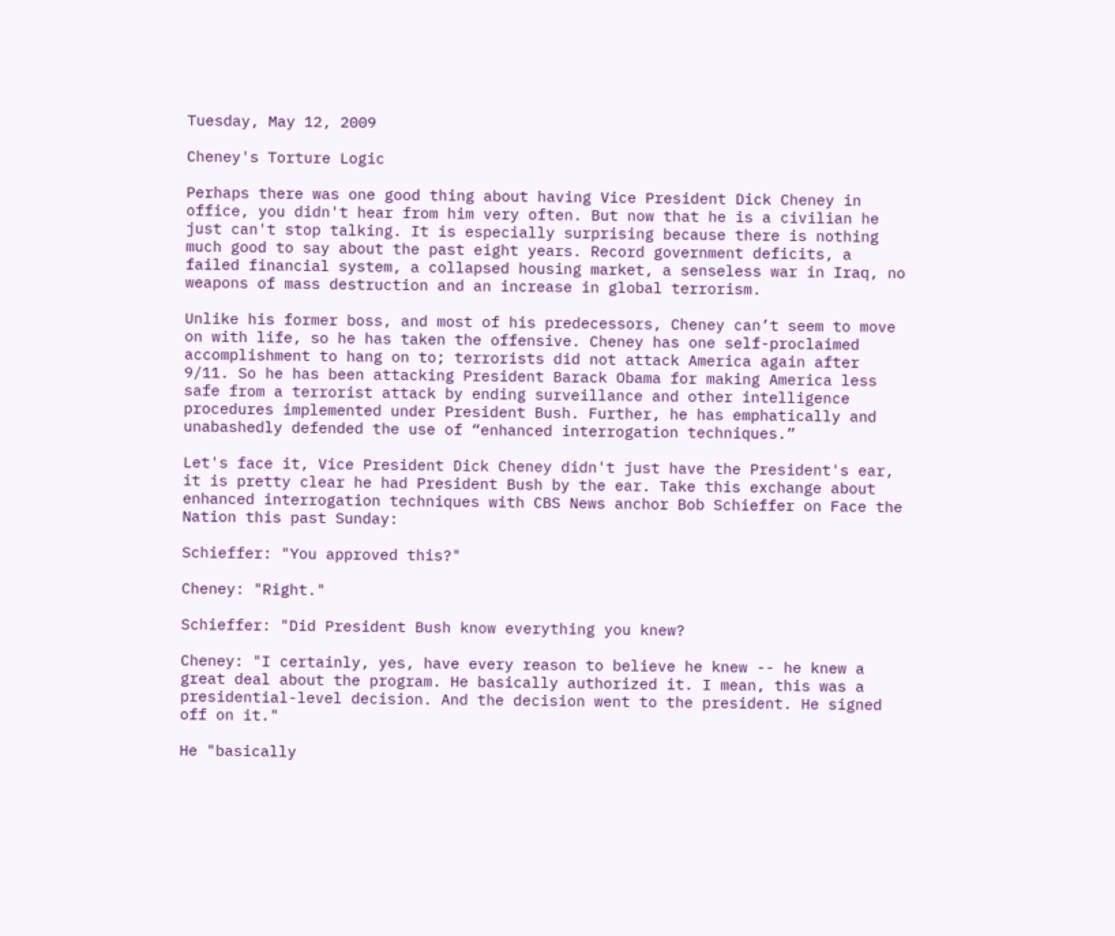Tuesday, May 12, 2009

Cheney's Torture Logic

Perhaps there was one good thing about having Vice President Dick Cheney in office, you didn't hear from him very often. But now that he is a civilian he just can't stop talking. It is especially surprising because there is nothing much good to say about the past eight years. Record government deficits, a failed financial system, a collapsed housing market, a senseless war in Iraq, no weapons of mass destruction and an increase in global terrorism.

Unlike his former boss, and most of his predecessors, Cheney can’t seem to move on with life, so he has taken the offensive. Cheney has one self-proclaimed accomplishment to hang on to; terrorists did not attack America again after 9/11. So he has been attacking President Barack Obama for making America less safe from a terrorist attack by ending surveillance and other intelligence procedures implemented under President Bush. Further, he has emphatically and unabashedly defended the use of “enhanced interrogation techniques.”

Let's face it, Vice President Dick Cheney didn't just have the President's ear, it is pretty clear he had President Bush by the ear. Take this exchange about enhanced interrogation techniques with CBS News anchor Bob Schieffer on Face the Nation this past Sunday:

Schieffer: "You approved this?"

Cheney: "Right."

Schieffer: "Did President Bush know everything you knew?

Cheney: "I certainly, yes, have every reason to believe he knew -- he knew a great deal about the program. He basically authorized it. I mean, this was a presidential-level decision. And the decision went to the president. He signed off on it."

He "basically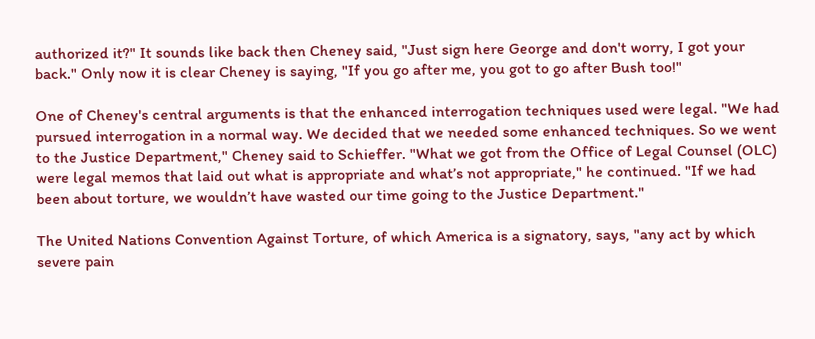authorized it?" It sounds like back then Cheney said, "Just sign here George and don't worry, I got your back." Only now it is clear Cheney is saying, "If you go after me, you got to go after Bush too!"

One of Cheney's central arguments is that the enhanced interrogation techniques used were legal. "We had pursued interrogation in a normal way. We decided that we needed some enhanced techniques. So we went to the Justice Department," Cheney said to Schieffer. "What we got from the Office of Legal Counsel (OLC) were legal memos that laid out what is appropriate and what’s not appropriate," he continued. "If we had been about torture, we wouldn’t have wasted our time going to the Justice Department."

The United Nations Convention Against Torture, of which America is a signatory, says, "any act by which severe pain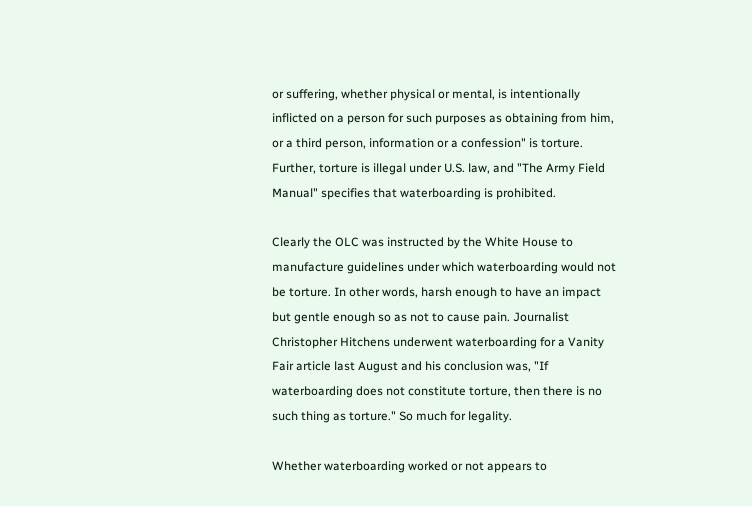or suffering, whether physical or mental, is intentionally inflicted on a person for such purposes as obtaining from him, or a third person, information or a confession" is torture. Further, torture is illegal under U.S. law, and "The Army Field Manual" specifies that waterboarding is prohibited.

Clearly the OLC was instructed by the White House to manufacture guidelines under which waterboarding would not be torture. In other words, harsh enough to have an impact but gentle enough so as not to cause pain. Journalist Christopher Hitchens underwent waterboarding for a Vanity Fair article last August and his conclusion was, "If waterboarding does not constitute torture, then there is no such thing as torture." So much for legality.

Whether waterboarding worked or not appears to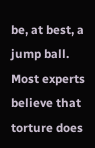be, at best, a jump ball. Most experts believe that torture does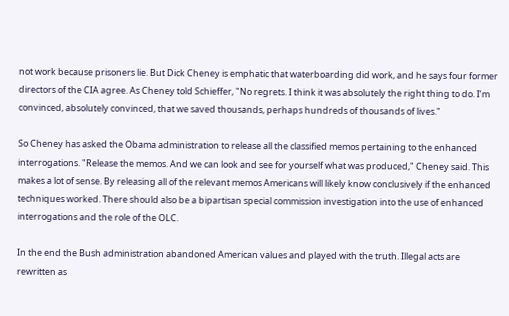not work because prisoners lie. But Dick Cheney is emphatic that waterboarding did work, and he says four former directors of the CIA agree. As Cheney told Schieffer, "No regrets. I think it was absolutely the right thing to do. I’m convinced, absolutely convinced, that we saved thousands, perhaps hundreds of thousands of lives."

So Cheney has asked the Obama administration to release all the classified memos pertaining to the enhanced interrogations. "Release the memos. And we can look and see for yourself what was produced," Cheney said. This makes a lot of sense. By releasing all of the relevant memos Americans will likely know conclusively if the enhanced techniques worked. There should also be a bipartisan special commission investigation into the use of enhanced interrogations and the role of the OLC.

In the end the Bush administration abandoned American values and played with the truth. Illegal acts are rewritten as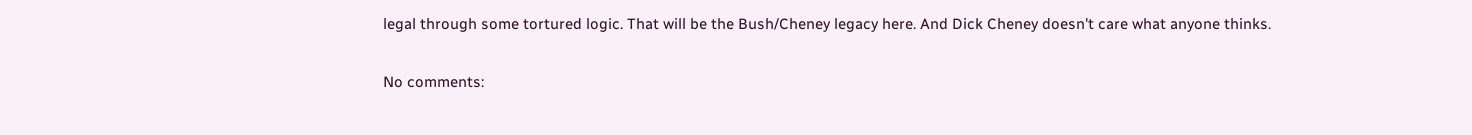legal through some tortured logic. That will be the Bush/Cheney legacy here. And Dick Cheney doesn't care what anyone thinks.

No comments: